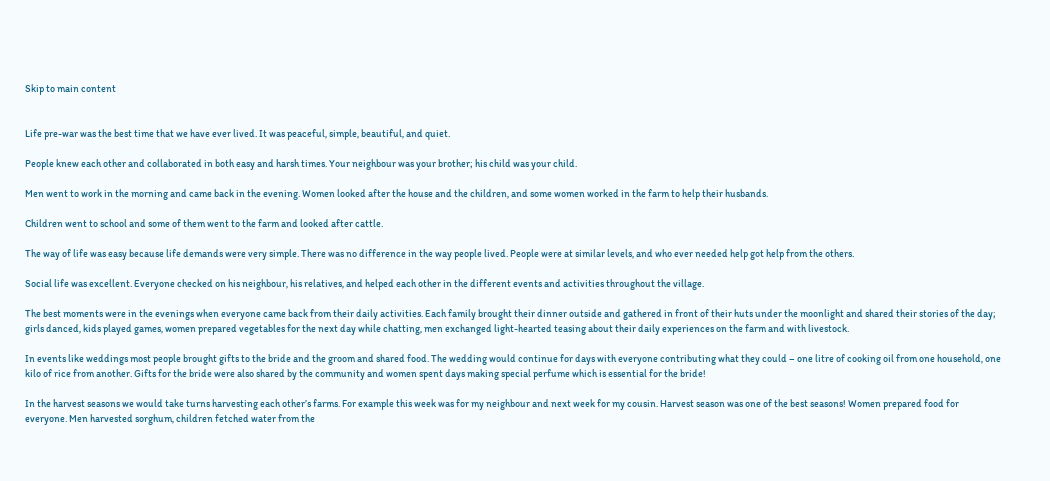Skip to main content


Life pre-war was the best time that we have ever lived. It was peaceful, simple, beautiful, and quiet.

People knew each other and collaborated in both easy and harsh times. Your neighbour was your brother; his child was your child.

Men went to work in the morning and came back in the evening. Women looked after the house and the children, and some women worked in the farm to help their husbands.

Children went to school and some of them went to the farm and looked after cattle.

The way of life was easy because life demands were very simple. There was no difference in the way people lived. People were at similar levels, and who ever needed help got help from the others.

Social life was excellent. Everyone checked on his neighbour, his relatives, and helped each other in the different events and activities throughout the village.

The best moments were in the evenings when everyone came back from their daily activities. Each family brought their dinner outside and gathered in front of their huts under the moonlight and shared their stories of the day; girls danced, kids played games, women prepared vegetables for the next day while chatting, men exchanged light-hearted teasing about their daily experiences on the farm and with livestock.

In events like weddings most people brought gifts to the bride and the groom and shared food. The wedding would continue for days with everyone contributing what they could – one litre of cooking oil from one household, one kilo of rice from another. Gifts for the bride were also shared by the community and women spent days making special perfume which is essential for the bride!

In the harvest seasons we would take turns harvesting each other’s farms. For example this week was for my neighbour and next week for my cousin. Harvest season was one of the best seasons! Women prepared food for everyone. Men harvested sorghum, children fetched water from the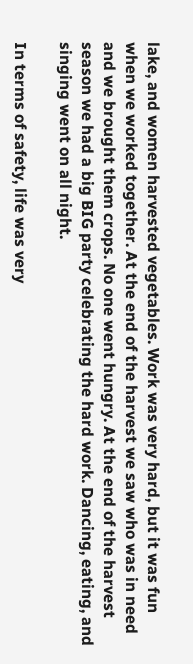lake, and women harvested vegetables. Work was very hard, but it was fun when we worked together. At the end of the harvest we saw who was in need and we brought them crops. No one went hungry. At the end of the harvest season we had a big BIG party celebrating the hard work. Dancing, eating, and singing went on all night.

In terms of safety, life was very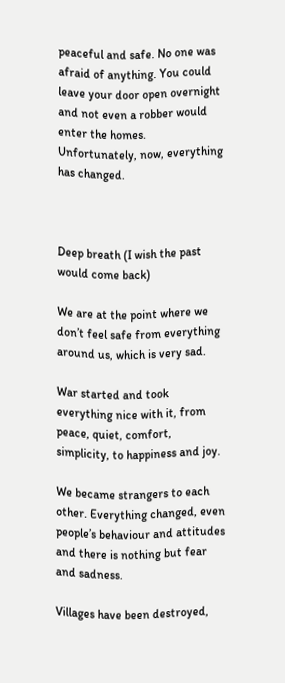peaceful and safe. No one was afraid of anything. You could leave your door open overnight and not even a robber would enter the homes. Unfortunately, now, everything has changed.



Deep breath (I wish the past would come back)

We are at the point where we don’t feel safe from everything around us, which is very sad.

War started and took everything nice with it, from peace, quiet, comfort, simplicity, to happiness and joy.

We became strangers to each other. Everything changed, even people’s behaviour and attitudes and there is nothing but fear and sadness.

Villages have been destroyed,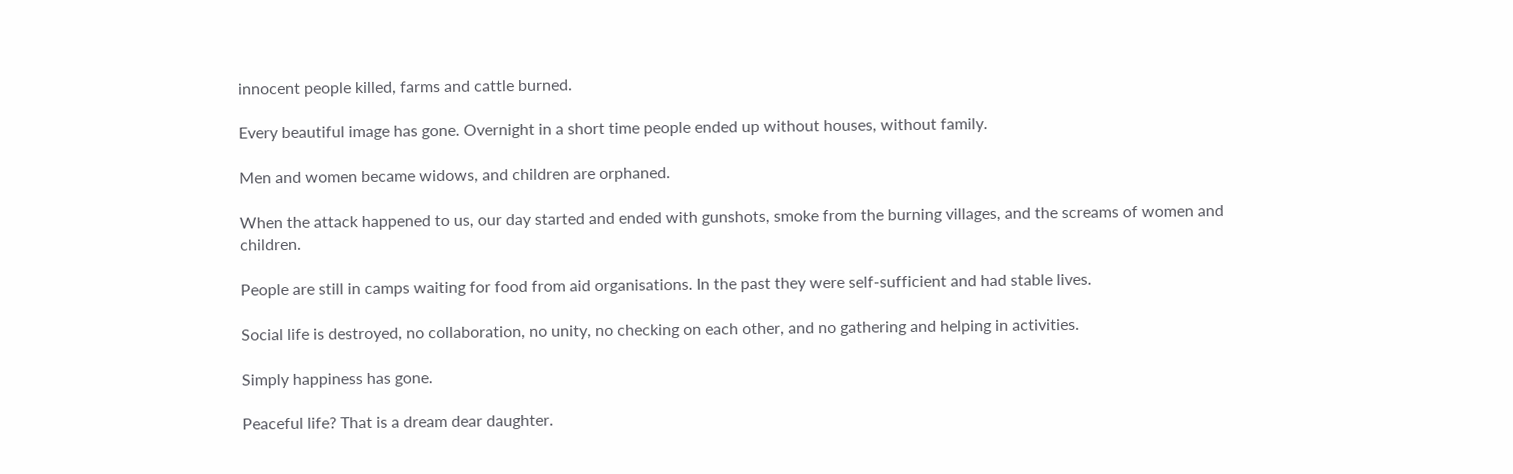innocent people killed, farms and cattle burned.

Every beautiful image has gone. Overnight in a short time people ended up without houses, without family.

Men and women became widows, and children are orphaned.

When the attack happened to us, our day started and ended with gunshots, smoke from the burning villages, and the screams of women and children.

People are still in camps waiting for food from aid organisations. In the past they were self-sufficient and had stable lives.

Social life is destroyed, no collaboration, no unity, no checking on each other, and no gathering and helping in activities.

Simply happiness has gone.

Peaceful life? That is a dream dear daughter.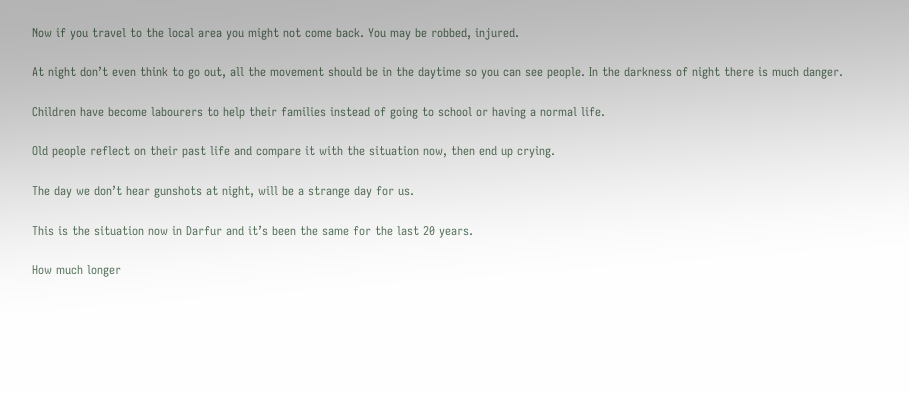Now if you travel to the local area you might not come back. You may be robbed, injured.

At night don’t even think to go out, all the movement should be in the daytime so you can see people. In the darkness of night there is much danger.

Children have become labourers to help their families instead of going to school or having a normal life.

Old people reflect on their past life and compare it with the situation now, then end up crying.

The day we don’t hear gunshots at night, will be a strange day for us.

This is the situation now in Darfur and it’s been the same for the last 20 years.

How much longer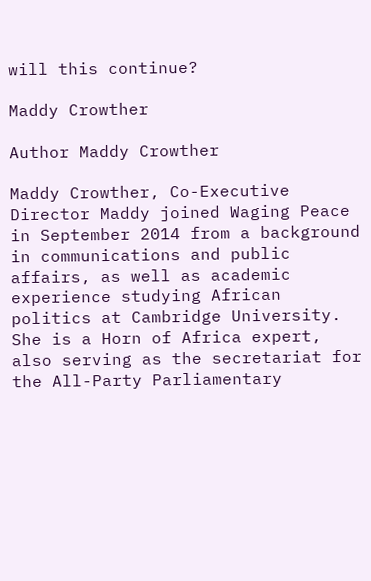will this continue?

Maddy Crowther

Author Maddy Crowther

Maddy Crowther, Co-Executive Director Maddy joined Waging Peace in September 2014 from a background in communications and public affairs, as well as academic experience studying African politics at Cambridge University. She is a Horn of Africa expert, also serving as the secretariat for the All-Party Parliamentary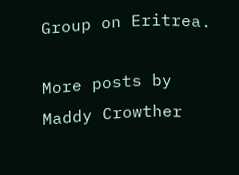Group on Eritrea.

More posts by Maddy Crowther